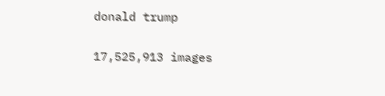donald trump

17,525,913 images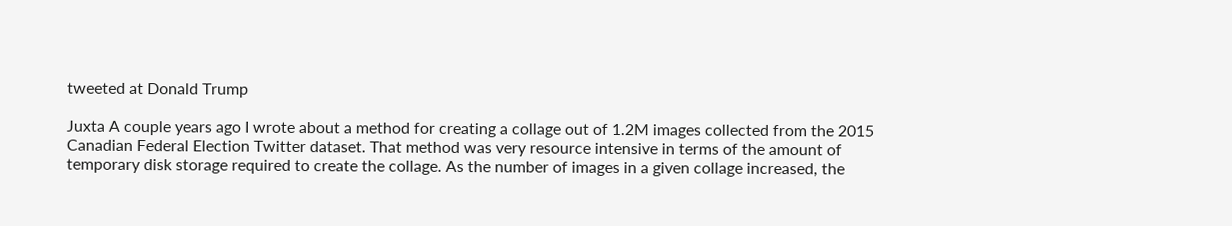tweeted at Donald Trump

Juxta A couple years ago I wrote about a method for creating a collage out of 1.2M images collected from the 2015 Canadian Federal Election Twitter dataset. That method was very resource intensive in terms of the amount of temporary disk storage required to create the collage. As the number of images in a given collage increased, the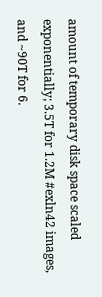amount of temporary disk space scaled exponentially; 3.5T for 1.2M #exln42 images, and ~90T for 6.